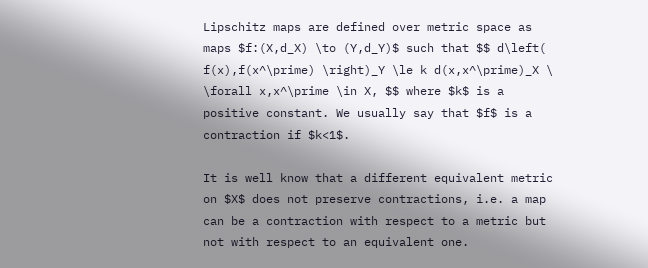Lipschitz maps are defined over metric space as maps $f:(X,d_X) \to (Y,d_Y)$ such that $$ d\left( f(x),f(x^\prime) \right)_Y \le k d(x,x^\prime)_X \ \forall x,x^\prime \in X, $$ where $k$ is a positive constant. We usually say that $f$ is a contraction if $k<1$.

It is well know that a different equivalent metric on $X$ does not preserve contractions, i.e. a map can be a contraction with respect to a metric but not with respect to an equivalent one.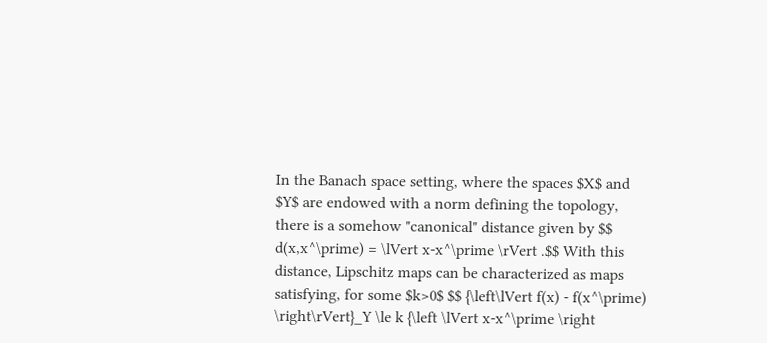In the Banach space setting, where the spaces $X$ and $Y$ are endowed with a norm defining the topology, there is a somehow "canonical" distance given by $$ d(x,x^\prime) = \lVert x-x^\prime \rVert .$$ With this distance, Lipschitz maps can be characterized as maps satisfying, for some $k>0$ $$ {\left\lVert f(x) - f(x^\prime) \right\rVert}_Y \le k {\left \lVert x-x^\prime \right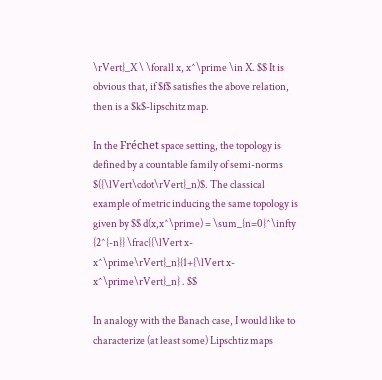\rVert}_X \ \forall x, x^\prime \in X. $$ It is obvious that, if $f$ satisfies the above relation, then is a $k$-lipschitz map.

In the Fréchet space setting, the topology is defined by a countable family of semi-norms $({\lVert\cdot\rVert}_n)$. The classical example of metric inducing the same topology is given by $$ d(x,x^\prime) = \sum_{n=0}^\infty {2^{-n}} \frac{{\lVert x-x^\prime\rVert}_n}{1+{\lVert x-x^\prime\rVert}_n} . $$

In analogy with the Banach case, I would like to characterize (at least some) Lipschtiz maps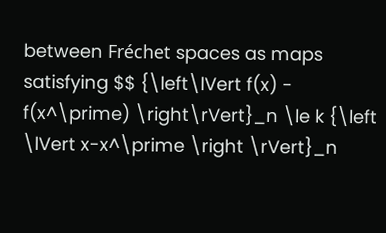between Fréchet spaces as maps satisfying $$ {\left\lVert f(x) - f(x^\prime) \right\rVert}_n \le k {\left \lVert x-x^\prime \right \rVert}_n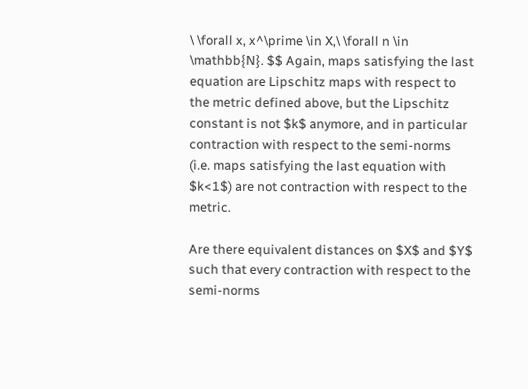\ \forall x, x^\prime \in X,\ \forall n \in \mathbb{N}. $$ Again, maps satisfying the last equation are Lipschitz maps with respect to the metric defined above, but the Lipschitz constant is not $k$ anymore, and in particular contraction with respect to the semi-norms (i.e. maps satisfying the last equation with $k<1$) are not contraction with respect to the metric.

Are there equivalent distances on $X$ and $Y$ such that every contraction with respect to the semi-norms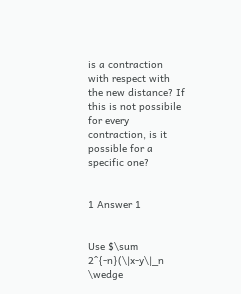is a contraction with respect with the new distance? If this is not possibile for every contraction, is it possible for a specific one?


1 Answer 1


Use $\sum 2^{-n}(\|x-y\|_n \wedge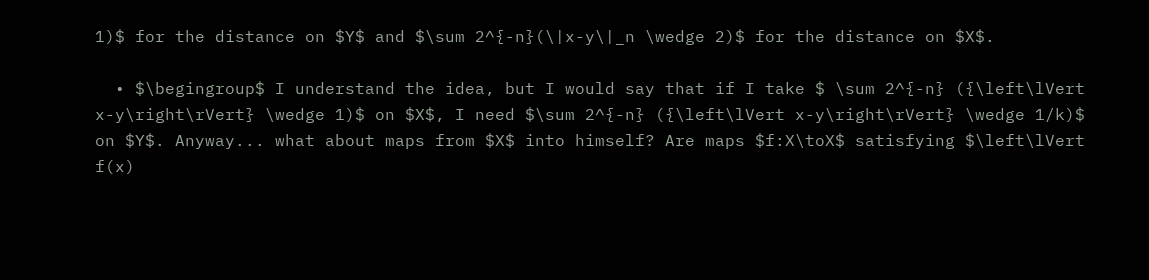1)$ for the distance on $Y$ and $\sum 2^{-n}(\|x-y\|_n \wedge 2)$ for the distance on $X$.

  • $\begingroup$ I understand the idea, but I would say that if I take $ \sum 2^{-n} ({\left\lVert x-y\right\rVert} \wedge 1)$ on $X$, I need $\sum 2^{-n} ({\left\lVert x-y\right\rVert} \wedge 1/k)$ on $Y$. Anyway... what about maps from $X$ into himself? Are maps $f:X\toX$ satisfying $\left\lVert f(x)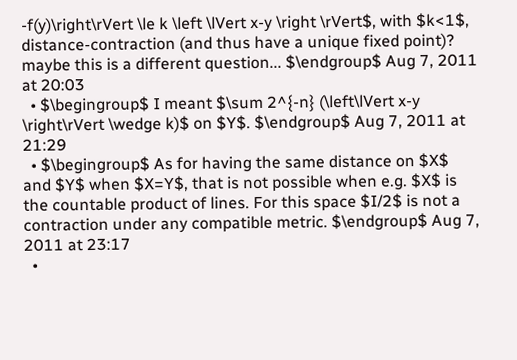-f(y)\right\rVert \le k \left \lVert x-y \right \rVert$, with $k<1$, distance-contraction (and thus have a unique fixed point)? maybe this is a different question... $\endgroup$ Aug 7, 2011 at 20:03
  • $\begingroup$ I meant $\sum 2^{-n} (\left\lVert x-y \right\rVert \wedge k)$ on $Y$. $\endgroup$ Aug 7, 2011 at 21:29
  • $\begingroup$ As for having the same distance on $X$ and $Y$ when $X=Y$, that is not possible when e.g. $X$ is the countable product of lines. For this space $I/2$ is not a contraction under any compatible metric. $\endgroup$ Aug 7, 2011 at 23:17
  •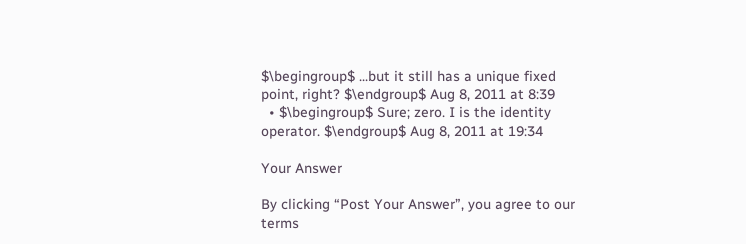$\begingroup$ ...but it still has a unique fixed point, right? $\endgroup$ Aug 8, 2011 at 8:39
  • $\begingroup$ Sure; zero. I is the identity operator. $\endgroup$ Aug 8, 2011 at 19:34

Your Answer

By clicking “Post Your Answer”, you agree to our terms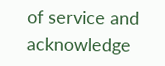of service and acknowledge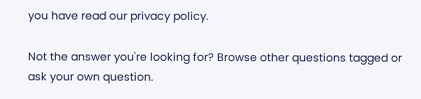you have read our privacy policy.

Not the answer you're looking for? Browse other questions tagged or ask your own question.